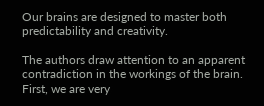Our brains are designed to master both predictability and creativity.

The authors draw attention to an apparent contradiction in the workings of the brain. First, we are very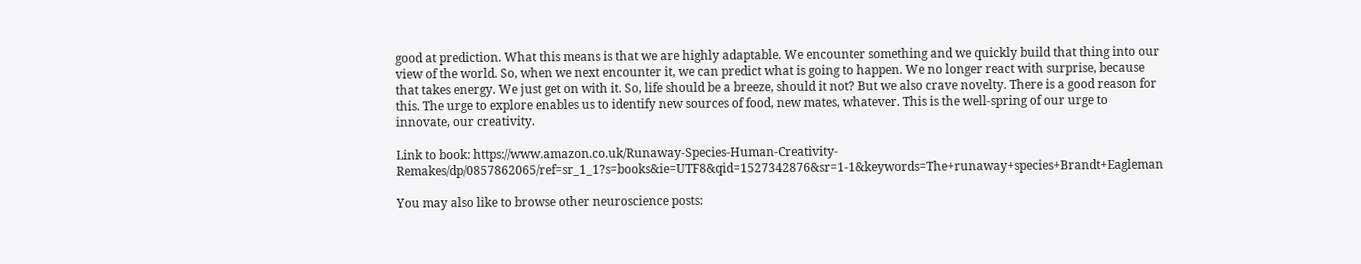good at prediction. What this means is that we are highly adaptable. We encounter something and we quickly build that thing into our view of the world. So, when we next encounter it, we can predict what is going to happen. We no longer react with surprise, because that takes energy. We just get on with it. So, life should be a breeze, should it not? But we also crave novelty. There is a good reason for this. The urge to explore enables us to identify new sources of food, new mates, whatever. This is the well-spring of our urge to innovate, our creativity.

Link to book: https://www.amazon.co.uk/Runaway-Species-Human-Creativity-Remakes/dp/0857862065/ref=sr_1_1?s=books&ie=UTF8&qid=1527342876&sr=1-1&keywords=The+runaway+species+Brandt+Eagleman

You may also like to browse other neuroscience posts: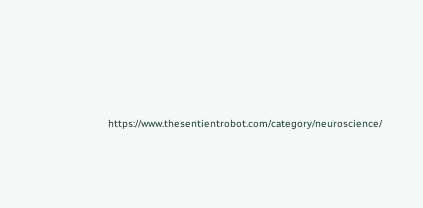https://www.thesentientrobot.com/category/neuroscience/